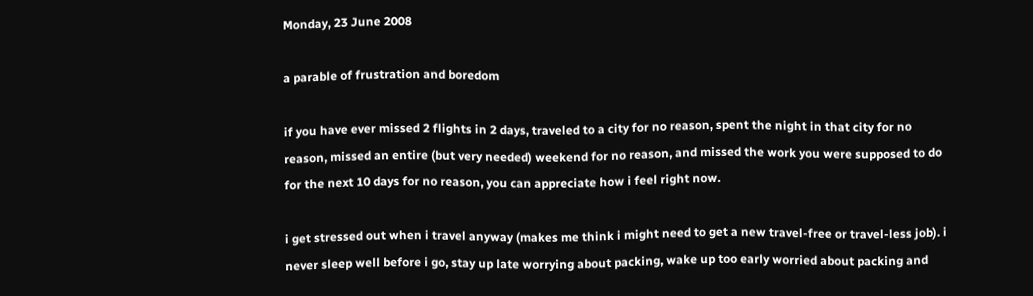Monday, 23 June 2008

a parable of frustration and boredom

if you have ever missed 2 flights in 2 days, traveled to a city for no reason, spent the night in that city for no reason, missed an entire (but very needed) weekend for no reason, and missed the work you were supposed to do for the next 10 days for no reason, you can appreciate how i feel right now.

i get stressed out when i travel anyway (makes me think i might need to get a new travel-free or travel-less job). i never sleep well before i go, stay up late worrying about packing, wake up too early worried about packing and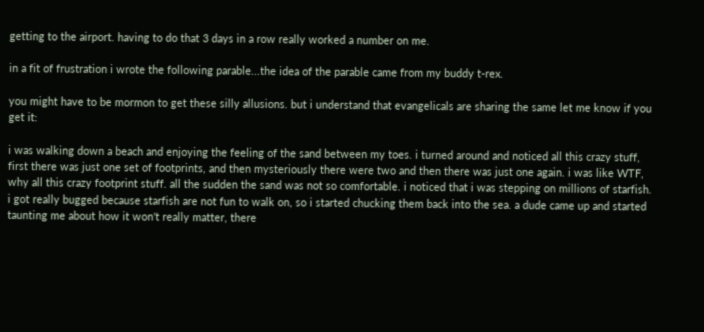getting to the airport. having to do that 3 days in a row really worked a number on me.

in a fit of frustration i wrote the following parable...the idea of the parable came from my buddy t-rex.

you might have to be mormon to get these silly allusions. but i understand that evangelicals are sharing the same let me know if you get it:

i was walking down a beach and enjoying the feeling of the sand between my toes. i turned around and noticed all this crazy stuff, first there was just one set of footprints, and then mysteriously there were two and then there was just one again. i was like WTF, why all this crazy footprint stuff. all the sudden the sand was not so comfortable. i noticed that i was stepping on millions of starfish. i got really bugged because starfish are not fun to walk on, so i started chucking them back into the sea. a dude came up and started taunting me about how it won't really matter, there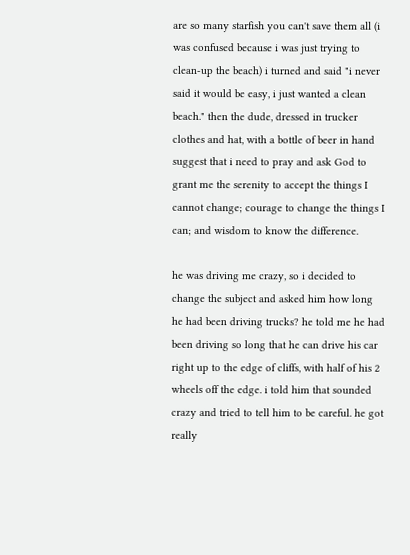are so many starfish you can't save them all (i was confused because i was just trying to clean-up the beach) i turned and said "i never said it would be easy, i just wanted a clean beach." then the dude, dressed in trucker clothes and hat, with a bottle of beer in hand suggest that i need to pray and ask God to grant me the serenity to accept the things I cannot change; courage to change the things I can; and wisdom to know the difference.

he was driving me crazy, so i decided to change the subject and asked him how long he had been driving trucks? he told me he had been driving so long that he can drive his car right up to the edge of cliffs, with half of his 2 wheels off the edge. i told him that sounded crazy and tried to tell him to be careful. he got really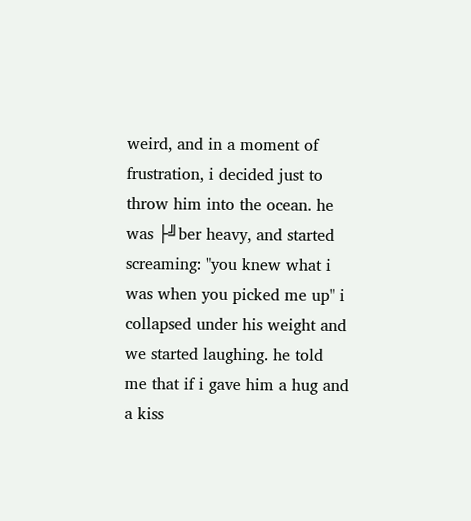weird, and in a moment of frustration, i decided just to throw him into the ocean. he was ├╝ber heavy, and started screaming: "you knew what i was when you picked me up" i collapsed under his weight and we started laughing. he told me that if i gave him a hug and a kiss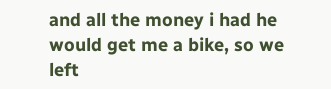and all the money i had he would get me a bike, so we left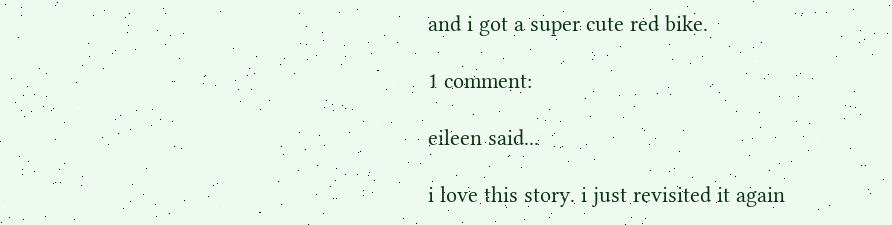and i got a super cute red bike.

1 comment:

eileen said...

i love this story. i just revisited it again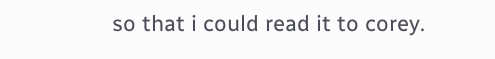so that i could read it to corey.